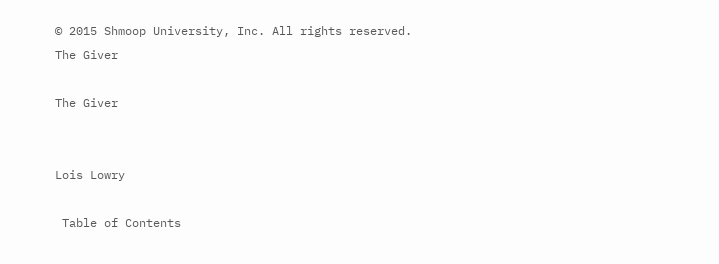© 2015 Shmoop University, Inc. All rights reserved.
The Giver

The Giver


Lois Lowry

 Table of Contents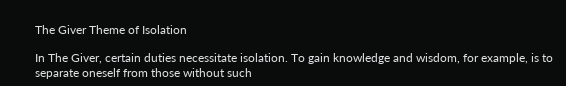The Giver Theme of Isolation

In The Giver, certain duties necessitate isolation. To gain knowledge and wisdom, for example, is to separate oneself from those without such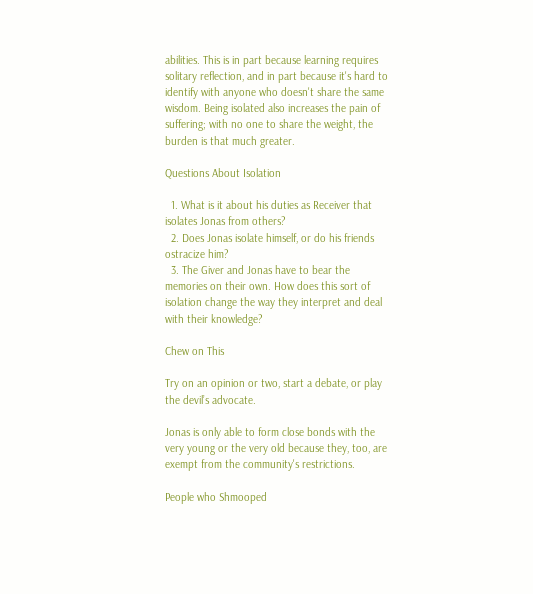abilities. This is in part because learning requires solitary reflection, and in part because it's hard to identify with anyone who doesn't share the same wisdom. Being isolated also increases the pain of suffering; with no one to share the weight, the burden is that much greater.

Questions About Isolation

  1. What is it about his duties as Receiver that isolates Jonas from others?
  2. Does Jonas isolate himself, or do his friends ostracize him?
  3. The Giver and Jonas have to bear the memories on their own. How does this sort of isolation change the way they interpret and deal with their knowledge?

Chew on This

Try on an opinion or two, start a debate, or play the devil’s advocate.

Jonas is only able to form close bonds with the very young or the very old because they, too, are exempt from the community's restrictions.

People who Shmooped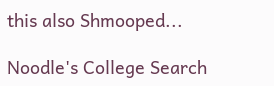this also Shmooped...

Noodle's College Search